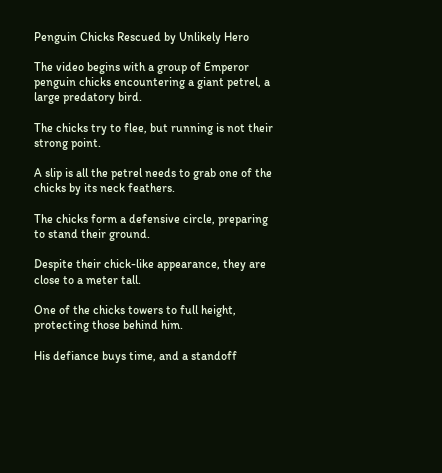Penguin Chicks Rescued by Unlikely Hero

The video begins with a group of Emperor penguin chicks encountering a giant petrel, a large predatory bird.

The chicks try to flee, but running is not their strong point.

A slip is all the petrel needs to grab one of the chicks by its neck feathers.

The chicks form a defensive circle, preparing to stand their ground.

Despite their chick-like appearance, they are close to a meter tall.

One of the chicks towers to full height, protecting those behind him.

His defiance buys time, and a standoff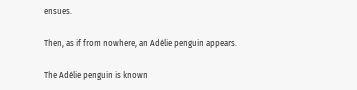ensues.

Then, as if from nowhere, an Adélie penguin appears.

The Adélie penguin is known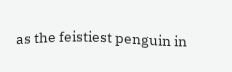as the feistiest penguin in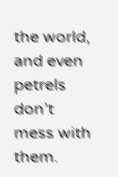the world, and even petrels don’t mess with them.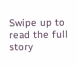Swipe up to read the full story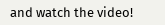and watch the video!